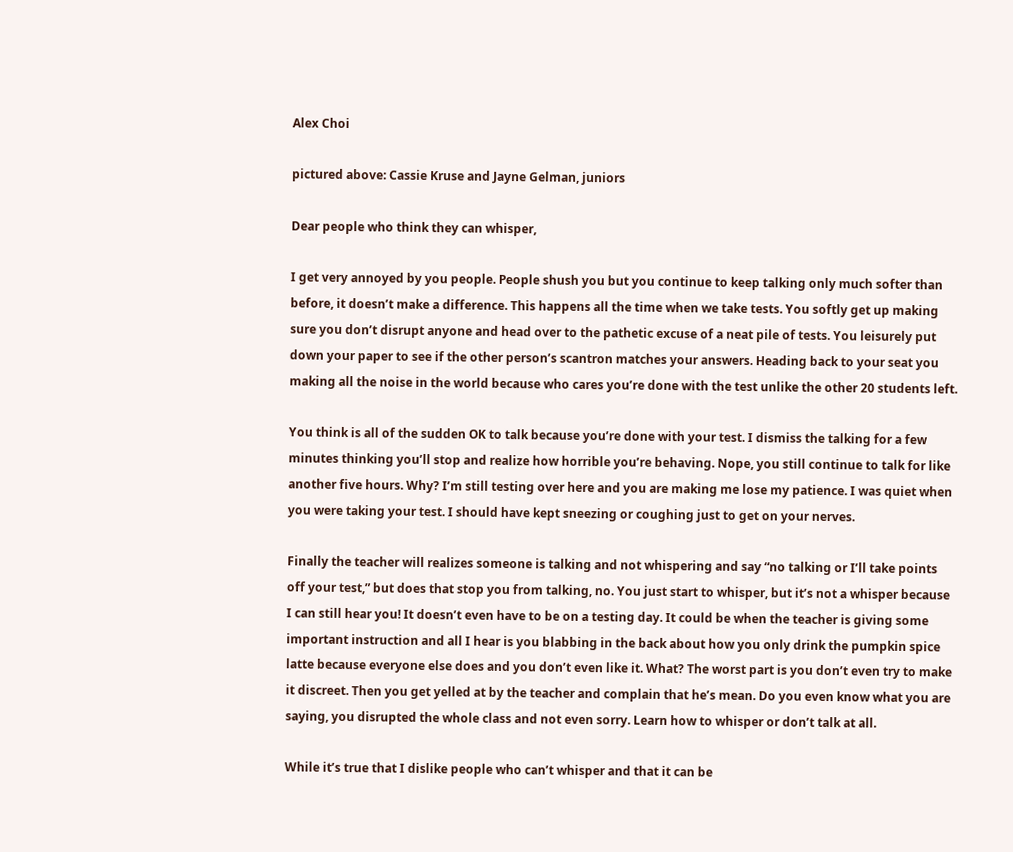Alex Choi

pictured above: Cassie Kruse and Jayne Gelman, juniors

Dear people who think they can whisper,

I get very annoyed by you people. People shush you but you continue to keep talking only much softer than before, it doesn’t make a difference. This happens all the time when we take tests. You softly get up making sure you don’t disrupt anyone and head over to the pathetic excuse of a neat pile of tests. You leisurely put down your paper to see if the other person’s scantron matches your answers. Heading back to your seat you making all the noise in the world because who cares you’re done with the test unlike the other 20 students left.

You think is all of the sudden OK to talk because you’re done with your test. I dismiss the talking for a few minutes thinking you’ll stop and realize how horrible you’re behaving. Nope, you still continue to talk for like another five hours. Why? I’m still testing over here and you are making me lose my patience. I was quiet when you were taking your test. I should have kept sneezing or coughing just to get on your nerves.

Finally the teacher will realizes someone is talking and not whispering and say “no talking or I’ll take points off your test,” but does that stop you from talking, no. You just start to whisper, but it’s not a whisper because I can still hear you! It doesn’t even have to be on a testing day. It could be when the teacher is giving some important instruction and all I hear is you blabbing in the back about how you only drink the pumpkin spice latte because everyone else does and you don’t even like it. What? The worst part is you don’t even try to make it discreet. Then you get yelled at by the teacher and complain that he’s mean. Do you even know what you are saying, you disrupted the whole class and not even sorry. Learn how to whisper or don’t talk at all.

While it’s true that I dislike people who can’t whisper and that it can be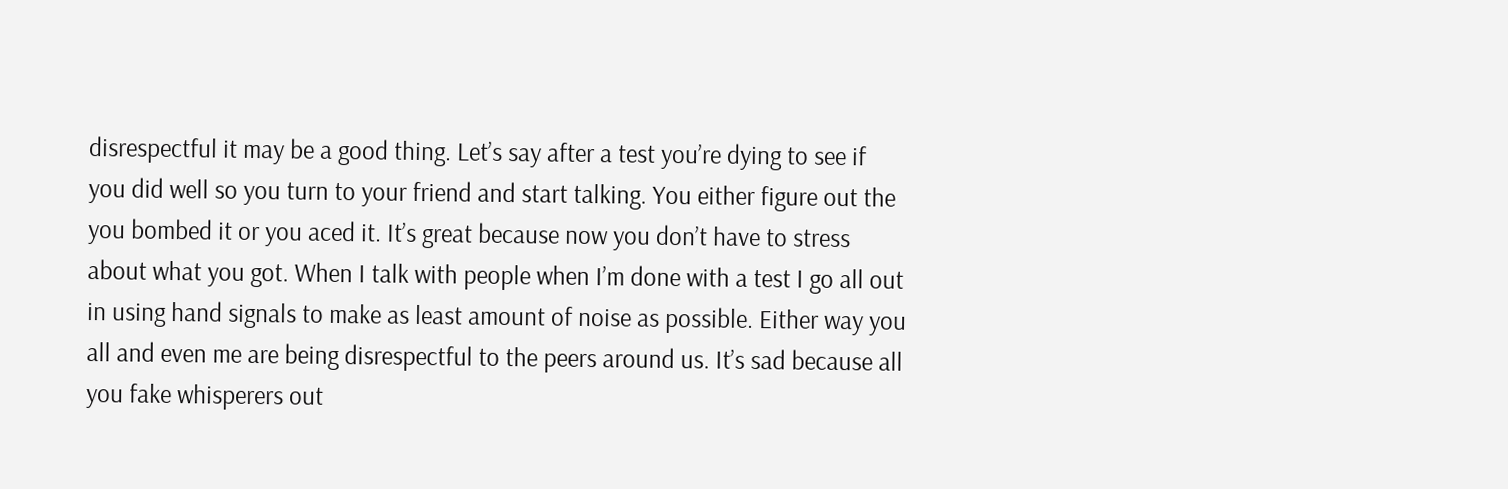disrespectful it may be a good thing. Let’s say after a test you’re dying to see if you did well so you turn to your friend and start talking. You either figure out the you bombed it or you aced it. It’s great because now you don’t have to stress about what you got. When I talk with people when I’m done with a test I go all out in using hand signals to make as least amount of noise as possible. Either way you all and even me are being disrespectful to the peers around us. It’s sad because all you fake whisperers out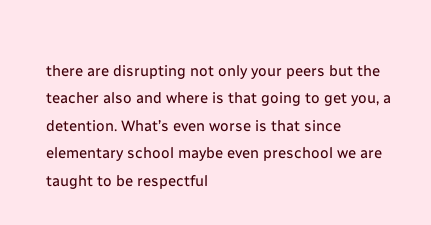there are disrupting not only your peers but the teacher also and where is that going to get you, a detention. What’s even worse is that since elementary school maybe even preschool we are taught to be respectful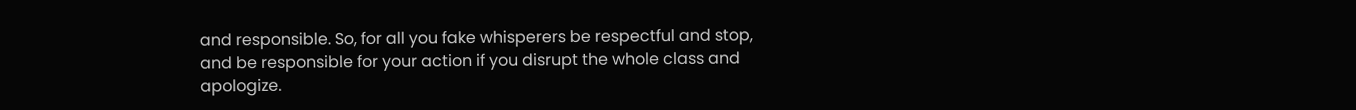and responsible. So, for all you fake whisperers be respectful and stop, and be responsible for your action if you disrupt the whole class and apologize.